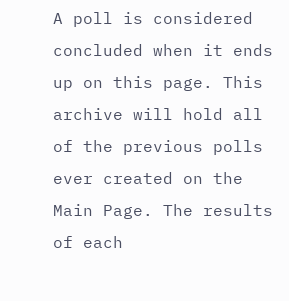A poll is considered concluded when it ends up on this page. This archive will hold all of the previous polls ever created on the Main Page. The results of each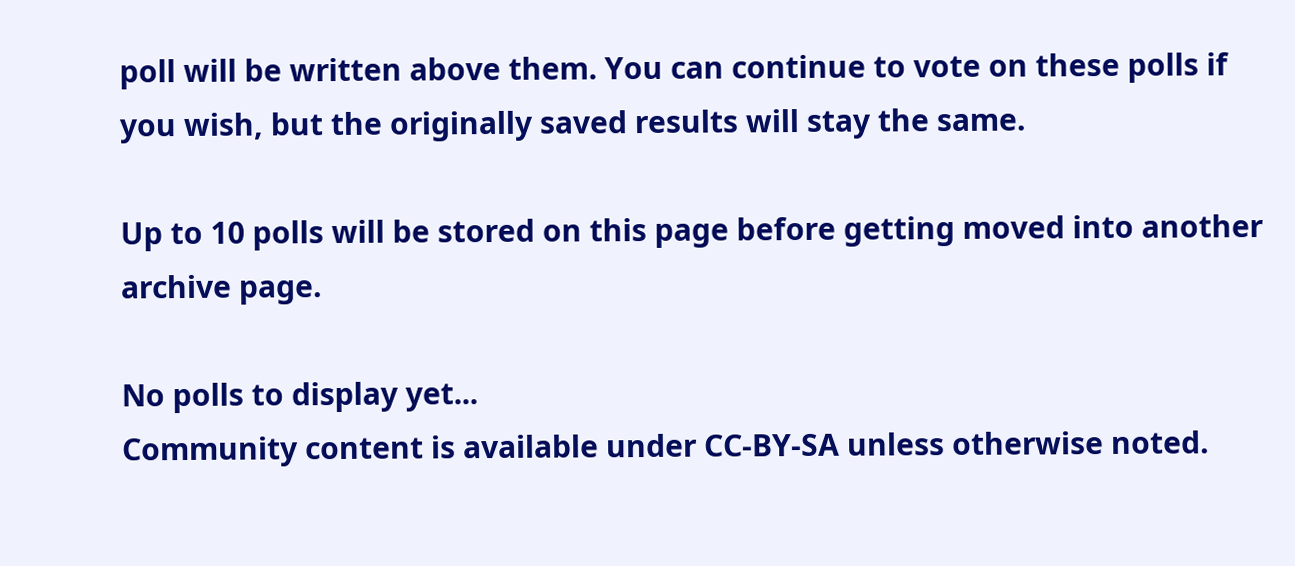poll will be written above them. You can continue to vote on these polls if you wish, but the originally saved results will stay the same.

Up to 10 polls will be stored on this page before getting moved into another archive page.

No polls to display yet...
Community content is available under CC-BY-SA unless otherwise noted.